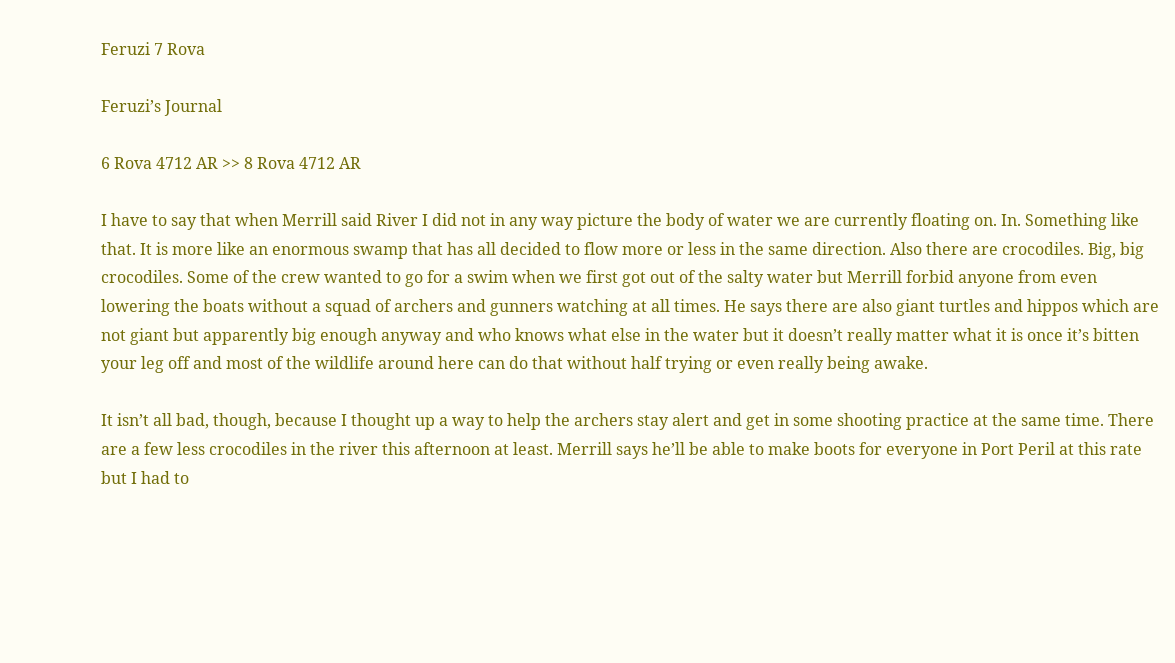Feruzi 7 Rova

Feruzi’s Journal

6 Rova 4712 AR >> 8 Rova 4712 AR

I have to say that when Merrill said River I did not in any way picture the body of water we are currently floating on. In. Something like that. It is more like an enormous swamp that has all decided to flow more or less in the same direction. Also there are crocodiles. Big, big crocodiles. Some of the crew wanted to go for a swim when we first got out of the salty water but Merrill forbid anyone from even lowering the boats without a squad of archers and gunners watching at all times. He says there are also giant turtles and hippos which are not giant but apparently big enough anyway and who knows what else in the water but it doesn’t really matter what it is once it’s bitten your leg off and most of the wildlife around here can do that without half trying or even really being awake.

It isn’t all bad, though, because I thought up a way to help the archers stay alert and get in some shooting practice at the same time. There are a few less crocodiles in the river this afternoon at least. Merrill says he’ll be able to make boots for everyone in Port Peril at this rate but I had to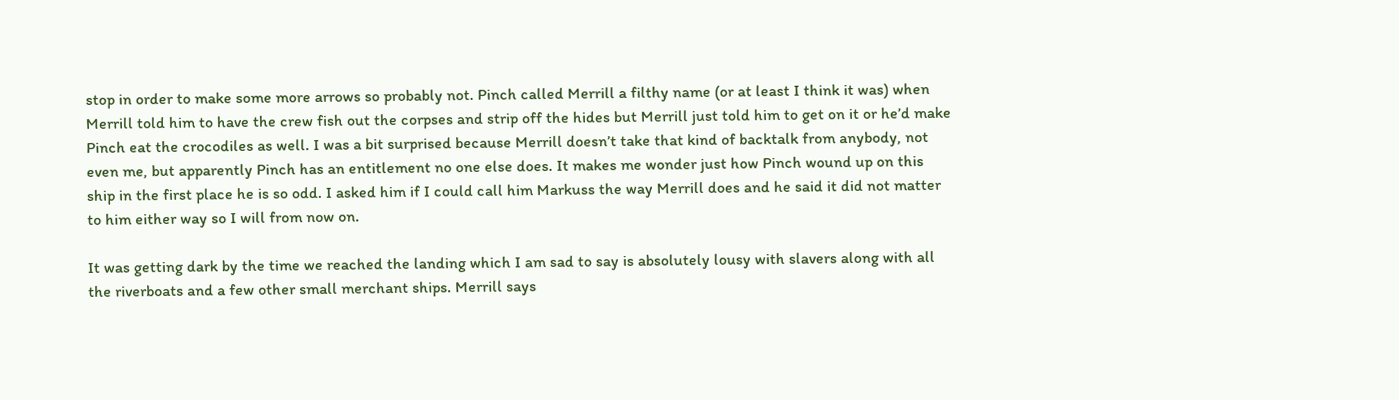stop in order to make some more arrows so probably not. Pinch called Merrill a filthy name (or at least I think it was) when Merrill told him to have the crew fish out the corpses and strip off the hides but Merrill just told him to get on it or he’d make Pinch eat the crocodiles as well. I was a bit surprised because Merrill doesn’t take that kind of backtalk from anybody, not even me, but apparently Pinch has an entitlement no one else does. It makes me wonder just how Pinch wound up on this ship in the first place he is so odd. I asked him if I could call him Markuss the way Merrill does and he said it did not matter to him either way so I will from now on.

It was getting dark by the time we reached the landing which I am sad to say is absolutely lousy with slavers along with all the riverboats and a few other small merchant ships. Merrill says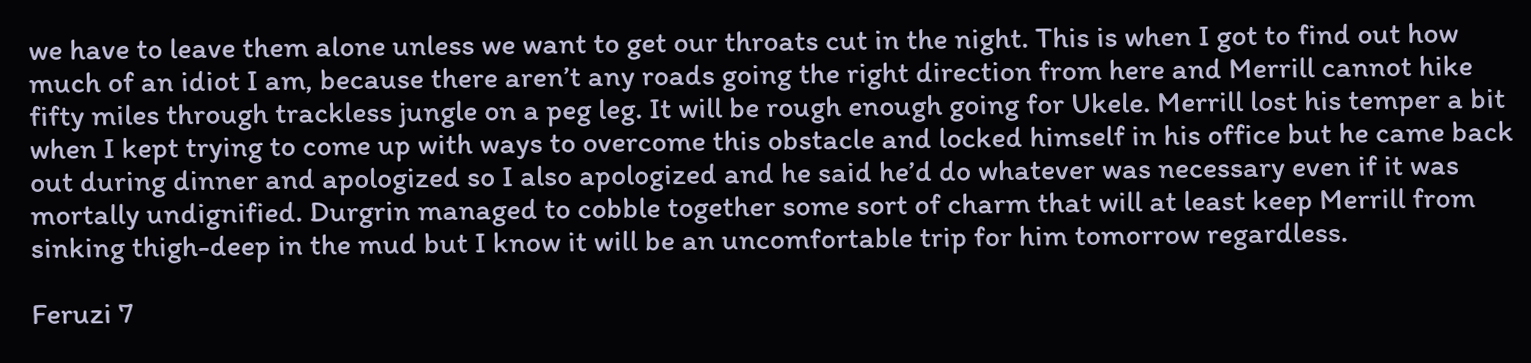we have to leave them alone unless we want to get our throats cut in the night. This is when I got to find out how much of an idiot I am, because there aren’t any roads going the right direction from here and Merrill cannot hike fifty miles through trackless jungle on a peg leg. It will be rough enough going for Ukele. Merrill lost his temper a bit when I kept trying to come up with ways to overcome this obstacle and locked himself in his office but he came back out during dinner and apologized so I also apologized and he said he’d do whatever was necessary even if it was mortally undignified. Durgrin managed to cobble together some sort of charm that will at least keep Merrill from sinking thigh-deep in the mud but I know it will be an uncomfortable trip for him tomorrow regardless.

Feruzi 7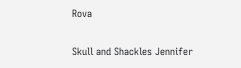Rova

Skull and Shackles Jennifer